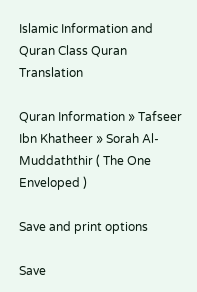Islamic Information and Quran Class Quran Translation

Quran Information » Tafseer Ibn Khatheer » Sorah Al-Muddaththir ( The One Enveloped )

Save and print options

Save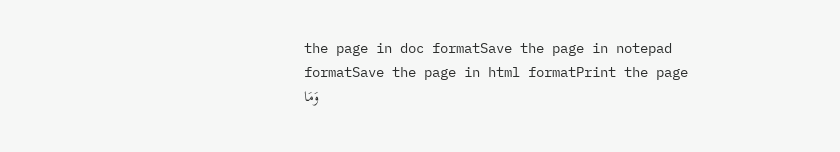the page in doc formatSave the page in notepad formatSave the page in html formatPrint the page
وَمَا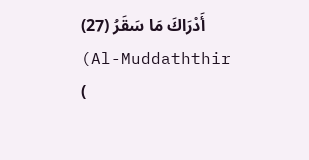أَدْرَاكَ مَا سَقَرُ (27) (Al-Muddaththir (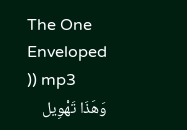The One Enveloped )) mp3
وَهَذَا تَهْوِيل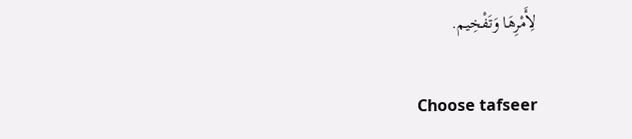لِأَمْرِهَا وَتَفْخِيم.

Choose tafseer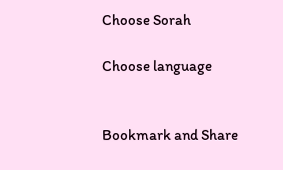Choose Sorah

Choose language


Bookmark and Share